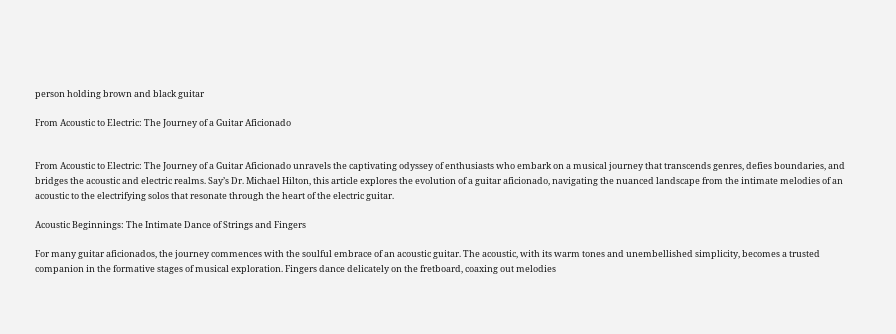person holding brown and black guitar

From Acoustic to Electric: The Journey of a Guitar Aficionado


From Acoustic to Electric: The Journey of a Guitar Aficionado unravels the captivating odyssey of enthusiasts who embark on a musical journey that transcends genres, defies boundaries, and bridges the acoustic and electric realms. Say’s Dr. Michael Hilton, this article explores the evolution of a guitar aficionado, navigating the nuanced landscape from the intimate melodies of an acoustic to the electrifying solos that resonate through the heart of the electric guitar.

Acoustic Beginnings: The Intimate Dance of Strings and Fingers

For many guitar aficionados, the journey commences with the soulful embrace of an acoustic guitar. The acoustic, with its warm tones and unembellished simplicity, becomes a trusted companion in the formative stages of musical exploration. Fingers dance delicately on the fretboard, coaxing out melodies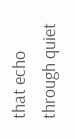that echo through quiet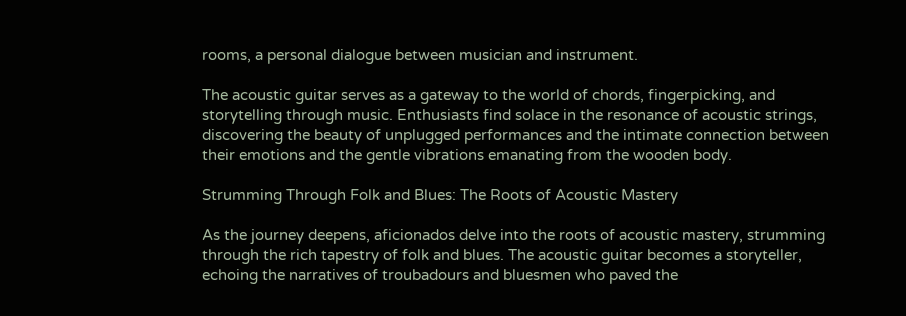rooms, a personal dialogue between musician and instrument.

The acoustic guitar serves as a gateway to the world of chords, fingerpicking, and storytelling through music. Enthusiasts find solace in the resonance of acoustic strings, discovering the beauty of unplugged performances and the intimate connection between their emotions and the gentle vibrations emanating from the wooden body.

Strumming Through Folk and Blues: The Roots of Acoustic Mastery

As the journey deepens, aficionados delve into the roots of acoustic mastery, strumming through the rich tapestry of folk and blues. The acoustic guitar becomes a storyteller, echoing the narratives of troubadours and bluesmen who paved the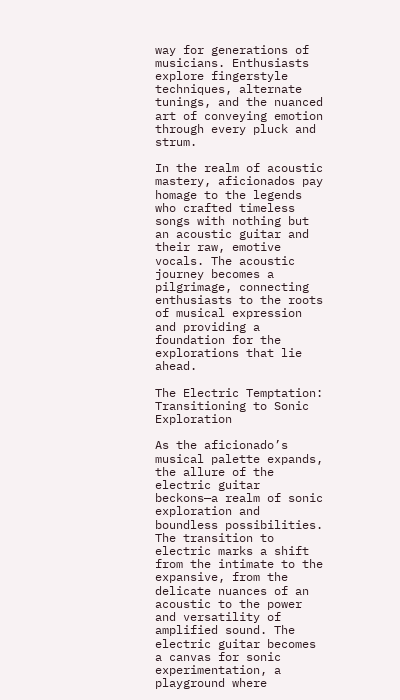way for generations of musicians. Enthusiasts explore fingerstyle techniques, alternate tunings, and the nuanced art of conveying emotion through every pluck and strum.

In the realm of acoustic mastery, aficionados pay homage to the legends who crafted timeless songs with nothing but an acoustic guitar and their raw, emotive vocals. The acoustic journey becomes a pilgrimage, connecting enthusiasts to the roots of musical expression and providing a foundation for the explorations that lie ahead.

The Electric Temptation: Transitioning to Sonic Exploration

As the aficionado’s musical palette expands, the allure of the electric guitar beckons—a realm of sonic exploration and boundless possibilities. The transition to electric marks a shift from the intimate to the expansive, from the delicate nuances of an acoustic to the power and versatility of amplified sound. The electric guitar becomes a canvas for sonic experimentation, a playground where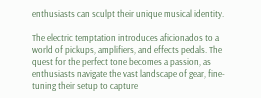enthusiasts can sculpt their unique musical identity.

The electric temptation introduces aficionados to a world of pickups, amplifiers, and effects pedals. The quest for the perfect tone becomes a passion, as enthusiasts navigate the vast landscape of gear, fine-tuning their setup to capture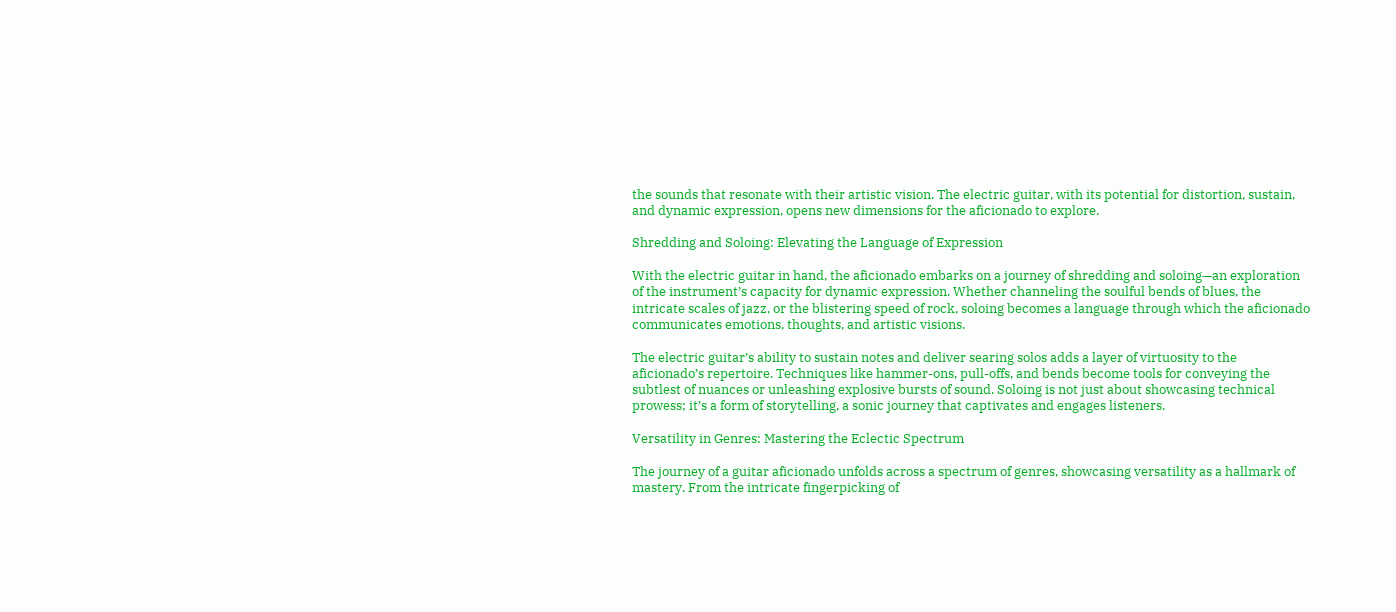the sounds that resonate with their artistic vision. The electric guitar, with its potential for distortion, sustain, and dynamic expression, opens new dimensions for the aficionado to explore.

Shredding and Soloing: Elevating the Language of Expression

With the electric guitar in hand, the aficionado embarks on a journey of shredding and soloing—an exploration of the instrument’s capacity for dynamic expression. Whether channeling the soulful bends of blues, the intricate scales of jazz, or the blistering speed of rock, soloing becomes a language through which the aficionado communicates emotions, thoughts, and artistic visions.

The electric guitar’s ability to sustain notes and deliver searing solos adds a layer of virtuosity to the aficionado’s repertoire. Techniques like hammer-ons, pull-offs, and bends become tools for conveying the subtlest of nuances or unleashing explosive bursts of sound. Soloing is not just about showcasing technical prowess; it’s a form of storytelling, a sonic journey that captivates and engages listeners.

Versatility in Genres: Mastering the Eclectic Spectrum

The journey of a guitar aficionado unfolds across a spectrum of genres, showcasing versatility as a hallmark of mastery. From the intricate fingerpicking of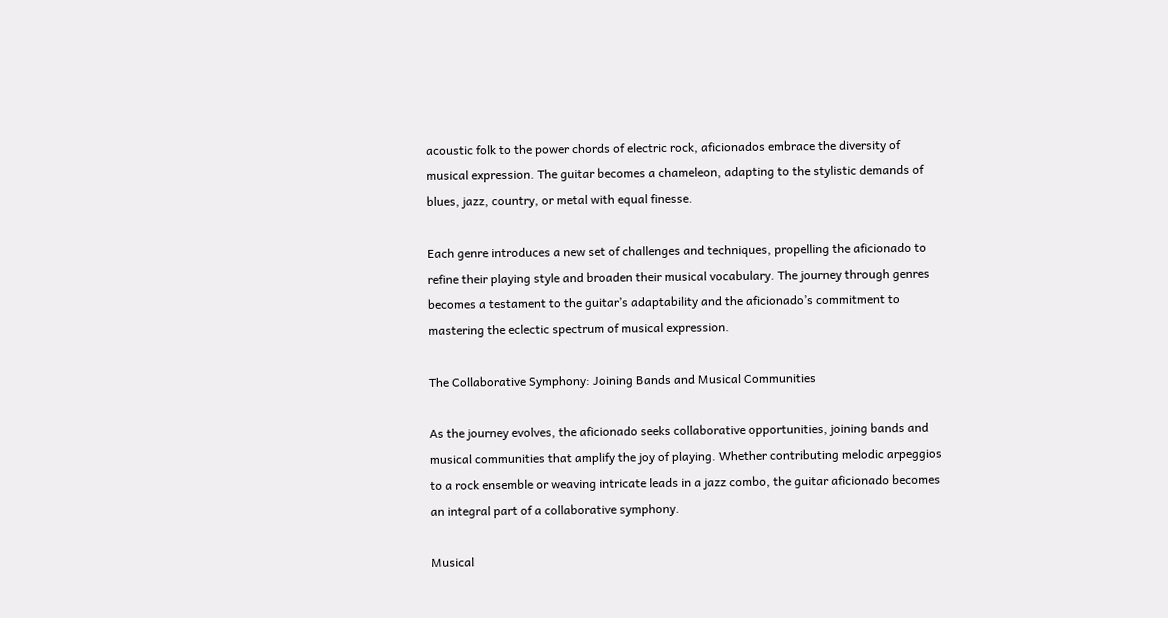acoustic folk to the power chords of electric rock, aficionados embrace the diversity of musical expression. The guitar becomes a chameleon, adapting to the stylistic demands of blues, jazz, country, or metal with equal finesse.

Each genre introduces a new set of challenges and techniques, propelling the aficionado to refine their playing style and broaden their musical vocabulary. The journey through genres becomes a testament to the guitar’s adaptability and the aficionado’s commitment to mastering the eclectic spectrum of musical expression.

The Collaborative Symphony: Joining Bands and Musical Communities

As the journey evolves, the aficionado seeks collaborative opportunities, joining bands and musical communities that amplify the joy of playing. Whether contributing melodic arpeggios to a rock ensemble or weaving intricate leads in a jazz combo, the guitar aficionado becomes an integral part of a collaborative symphony.

Musical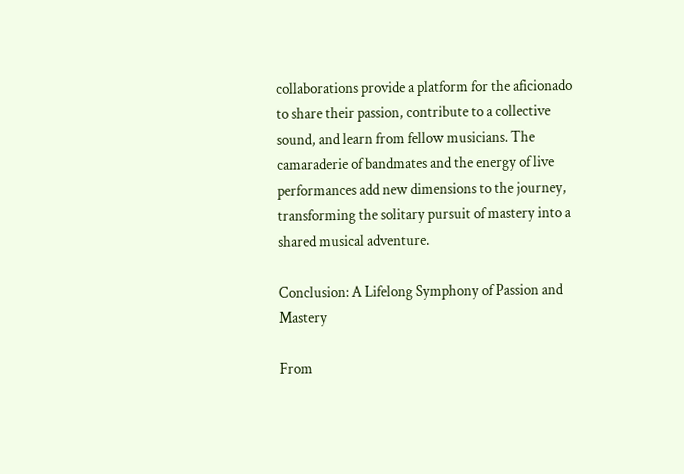collaborations provide a platform for the aficionado to share their passion, contribute to a collective sound, and learn from fellow musicians. The camaraderie of bandmates and the energy of live performances add new dimensions to the journey, transforming the solitary pursuit of mastery into a shared musical adventure.

Conclusion: A Lifelong Symphony of Passion and Mastery

From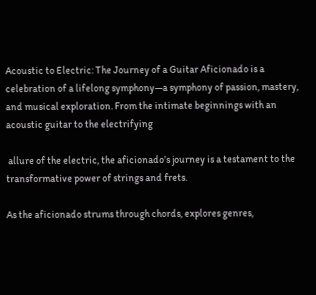Acoustic to Electric: The Journey of a Guitar Aficionado is a celebration of a lifelong symphony—a symphony of passion, mastery, and musical exploration. From the intimate beginnings with an acoustic guitar to the electrifying

 allure of the electric, the aficionado’s journey is a testament to the transformative power of strings and frets.

As the aficionado strums through chords, explores genres,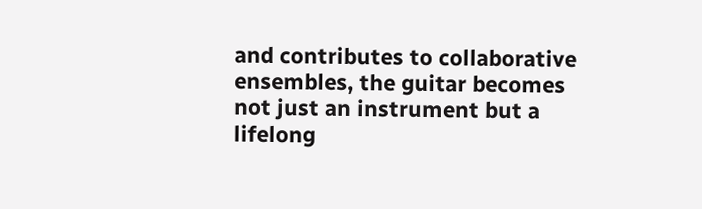and contributes to collaborative ensembles, the guitar becomes not just an instrument but a lifelong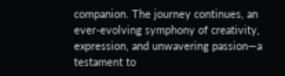companion. The journey continues, an ever-evolving symphony of creativity, expression, and unwavering passion—a testament to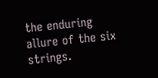the enduring allure of the six strings.